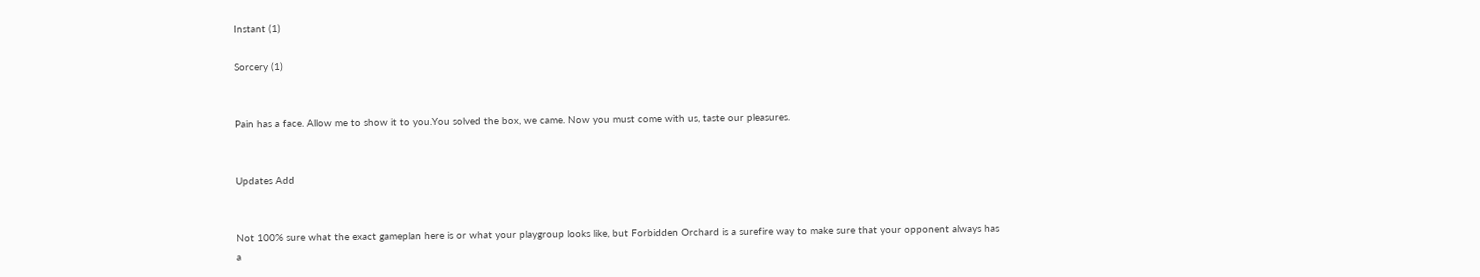Instant (1)

Sorcery (1)


Pain has a face. Allow me to show it to you.You solved the box, we came. Now you must come with us, taste our pleasures.


Updates Add


Not 100% sure what the exact gameplan here is or what your playgroup looks like, but Forbidden Orchard is a surefire way to make sure that your opponent always has a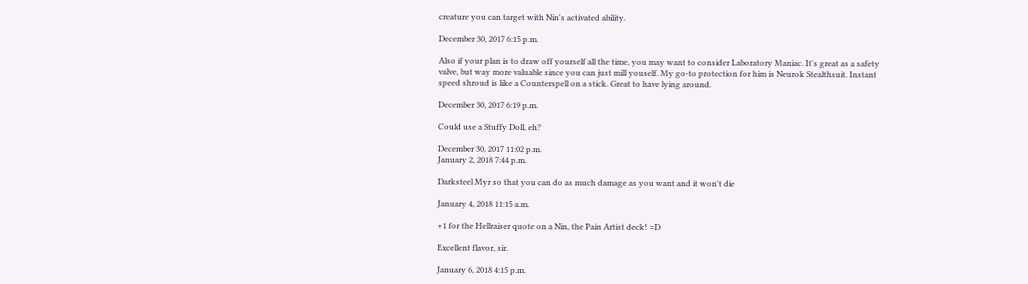creature you can target with Nin's activated ability.

December 30, 2017 6:15 p.m.

Also if your plan is to draw off yourself all the time, you may want to consider Laboratory Maniac. It's great as a safety valve, but way more valuable since you can just mill youself. My go-to protection for him is Neurok Stealthsuit. Instant speed shroud is like a Counterspell on a stick. Great to have lying around.

December 30, 2017 6:19 p.m.

Could use a Stuffy Doll, eh?

December 30, 2017 11:02 p.m.
January 2, 2018 7:44 p.m.

Darksteel Myr so that you can do as much damage as you want and it won't die

January 4, 2018 11:15 a.m.

+1 for the Hellraiser quote on a Nin, the Pain Artist deck! =D

Excellent flavor, sir.

January 6, 2018 4:15 p.m.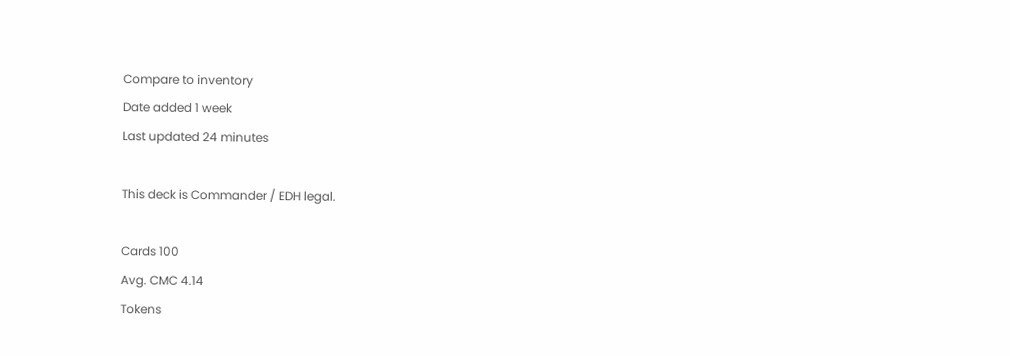Compare to inventory
Date added 1 week
Last updated 24 minutes

This deck is Commander / EDH legal.

Cards 100
Avg. CMC 4.14
Tokens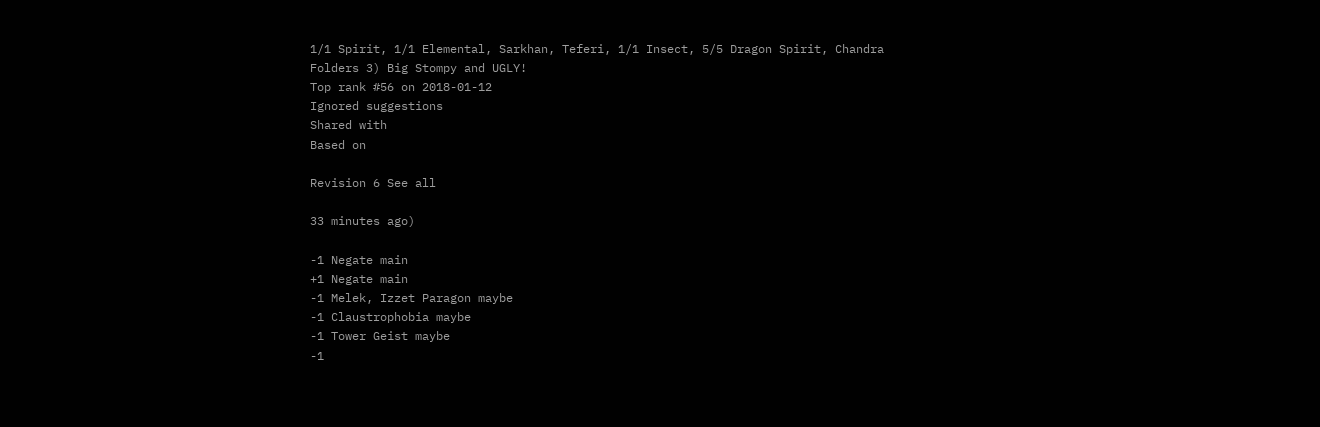1/1 Spirit, 1/1 Elemental, Sarkhan, Teferi, 1/1 Insect, 5/5 Dragon Spirit, Chandra
Folders 3) Big Stompy and UGLY!
Top rank #56 on 2018-01-12
Ignored suggestions
Shared with
Based on

Revision 6 See all

33 minutes ago)

-1 Negate main
+1 Negate main
-1 Melek, Izzet Paragon maybe
-1 Claustrophobia maybe
-1 Tower Geist maybe
-1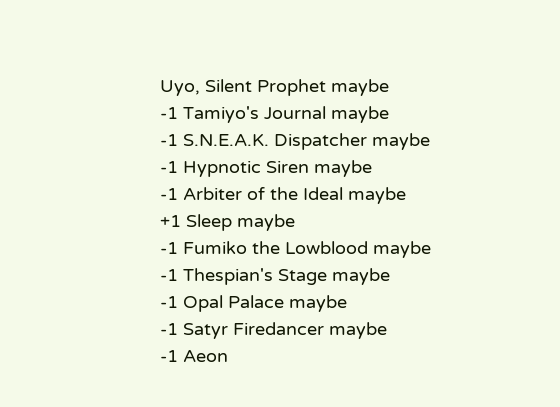Uyo, Silent Prophet maybe
-1 Tamiyo's Journal maybe
-1 S.N.E.A.K. Dispatcher maybe
-1 Hypnotic Siren maybe
-1 Arbiter of the Ideal maybe
+1 Sleep maybe
-1 Fumiko the Lowblood maybe
-1 Thespian's Stage maybe
-1 Opal Palace maybe
-1 Satyr Firedancer maybe
-1 Aeon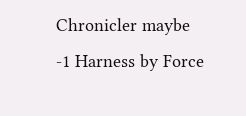Chronicler maybe
-1 Harness by Force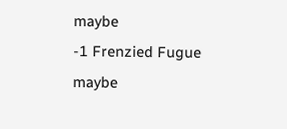maybe
-1 Frenzied Fugue maybe